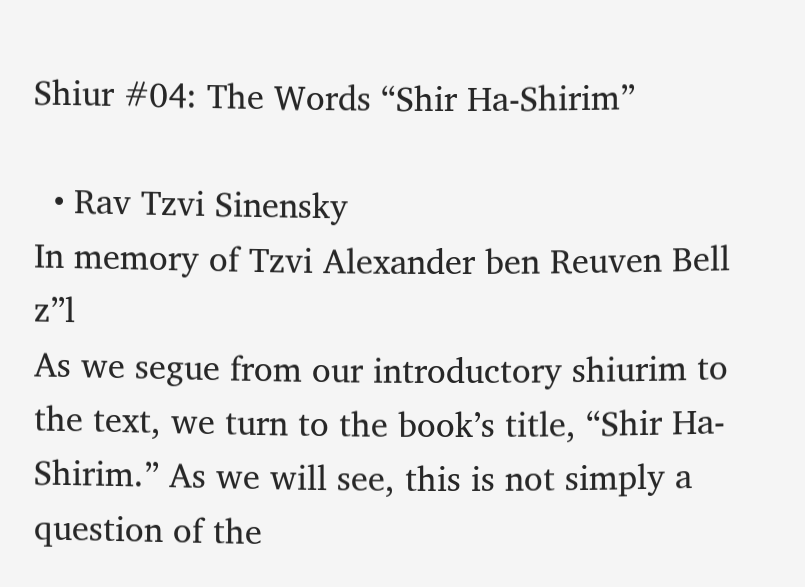Shiur #04: The Words “Shir Ha-Shirim”

  • Rav Tzvi Sinensky
In memory of Tzvi Alexander ben Reuven Bell z”l
As we segue from our introductory shiurim to the text, we turn to the book’s title, “Shir Ha-Shirim.” As we will see, this is not simply a question of the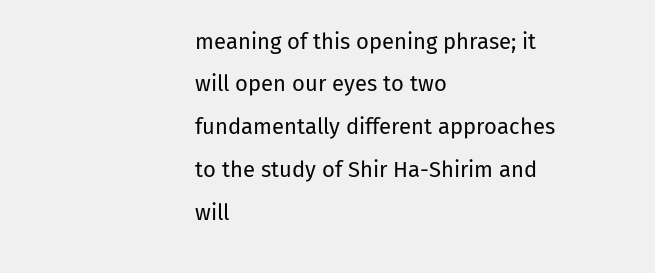meaning of this opening phrase; it will open our eyes to two fundamentally different approaches to the study of Shir Ha-Shirim and will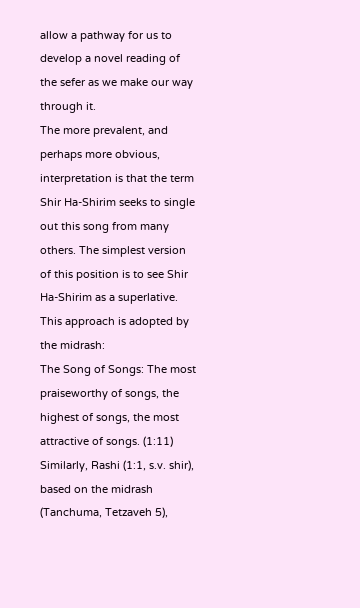allow a pathway for us to develop a novel reading of the sefer as we make our way through it.
The more prevalent, and perhaps more obvious, interpretation is that the term Shir Ha-Shirim seeks to single out this song from many others. The simplest version of this position is to see Shir Ha-Shirim as a superlative. This approach is adopted by the midrash:
The Song of Songs: The most praiseworthy of songs, the highest of songs, the most attractive of songs. (1:11)
Similarly, Rashi (1:1, s.v. shir), based on the midrash (Tanchuma, Tetzaveh 5),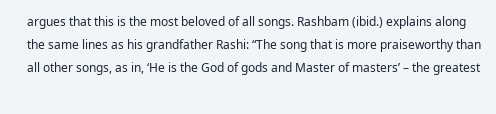argues that this is the most beloved of all songs. Rashbam (ibid.) explains along the same lines as his grandfather Rashi: “The song that is more praiseworthy than all other songs, as in, ‘He is the God of gods and Master of masters’ – the greatest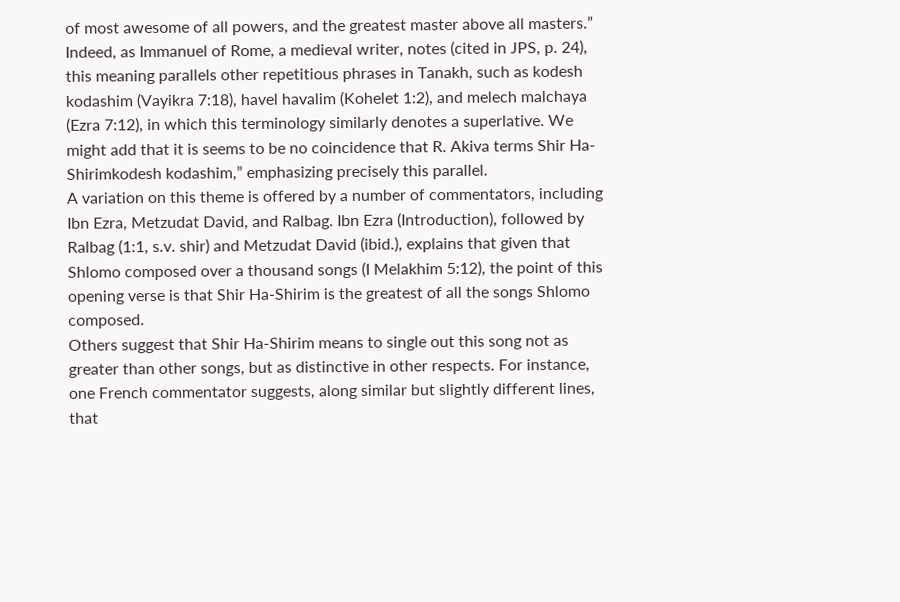of most awesome of all powers, and the greatest master above all masters.”
Indeed, as Immanuel of Rome, a medieval writer, notes (cited in JPS, p. 24), this meaning parallels other repetitious phrases in Tanakh, such as kodesh kodashim (Vayikra 7:18), havel havalim (Kohelet 1:2), and melech malchaya (Ezra 7:12), in which this terminology similarly denotes a superlative. We might add that it is seems to be no coincidence that R. Akiva terms Shir Ha-Shirimkodesh kodashim,” emphasizing precisely this parallel.
A variation on this theme is offered by a number of commentators, including Ibn Ezra, Metzudat David, and Ralbag. Ibn Ezra (Introduction), followed by Ralbag (1:1, s.v. shir) and Metzudat David (ibid.), explains that given that Shlomo composed over a thousand songs (I Melakhim 5:12), the point of this opening verse is that Shir Ha-Shirim is the greatest of all the songs Shlomo composed.
Others suggest that Shir Ha-Shirim means to single out this song not as greater than other songs, but as distinctive in other respects. For instance, one French commentator suggests, along similar but slightly different lines, that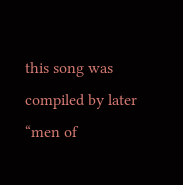this song was compiled by later “men of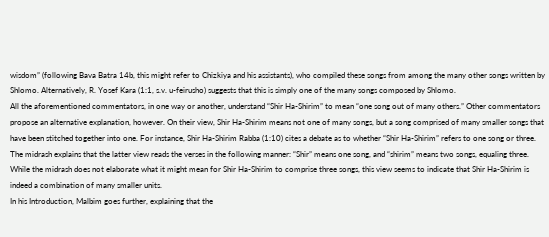wisdom” (following Bava Batra 14b, this might refer to Chizkiya and his assistants), who compiled these songs from among the many other songs written by Shlomo. Alternatively, R. Yosef Kara (1:1, s.v. u-feirusho) suggests that this is simply one of the many songs composed by Shlomo.
All the aforementioned commentators, in one way or another, understand “Shir Ha-Shirim” to mean “one song out of many others.” Other commentators propose an alternative explanation, however. On their view, Shir Ha-Shirim means not one of many songs, but a song comprised of many smaller songs that have been stitched together into one. For instance, Shir Ha-Shirim Rabba (1:10) cites a debate as to whether “Shir Ha-Shirim” refers to one song or three. The midrash explains that the latter view reads the verses in the following manner: “Shir” means one song, and “shirim” means two songs, equaling three. While the midrash does not elaborate what it might mean for Shir Ha-Shirim to comprise three songs, this view seems to indicate that Shir Ha-Shirim is indeed a combination of many smaller units.
In his Introduction, Malbim goes further, explaining that the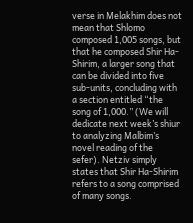verse in Melakhim does not mean that Shlomo composed 1,005 songs, but that he composed Shir Ha-Shirim, a larger song that can be divided into five sub-units, concluding with a section entitled “the song of 1,000.” (We will dedicate next week’s shiur to analyzing Malbim’s novel reading of the sefer). Netziv simply states that Shir Ha-Shirim refers to a song comprised of many songs.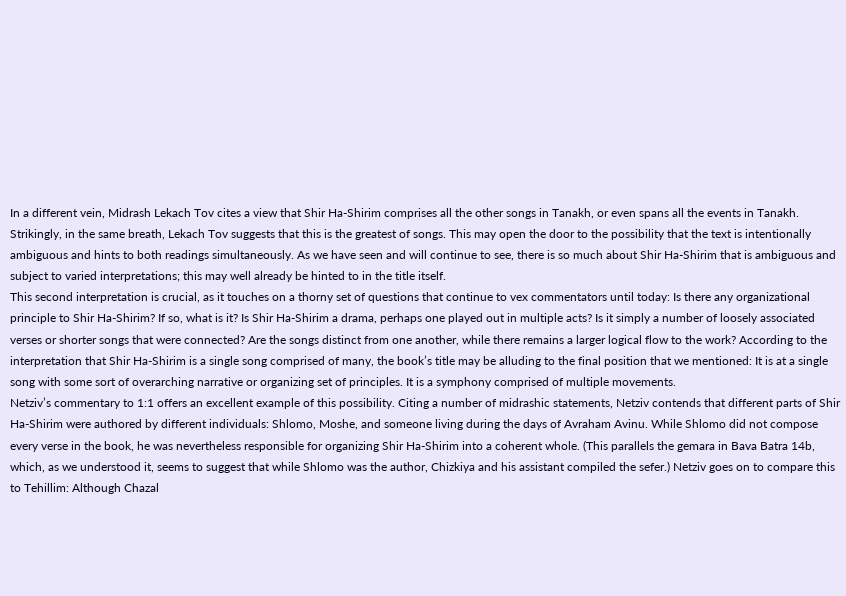In a different vein, Midrash Lekach Tov cites a view that Shir Ha-Shirim comprises all the other songs in Tanakh, or even spans all the events in Tanakh. Strikingly, in the same breath, Lekach Tov suggests that this is the greatest of songs. This may open the door to the possibility that the text is intentionally ambiguous and hints to both readings simultaneously. As we have seen and will continue to see, there is so much about Shir Ha-Shirim that is ambiguous and subject to varied interpretations; this may well already be hinted to in the title itself.
This second interpretation is crucial, as it touches on a thorny set of questions that continue to vex commentators until today: Is there any organizational principle to Shir Ha-Shirim? If so, what is it? Is Shir Ha-Shirim a drama, perhaps one played out in multiple acts? Is it simply a number of loosely associated verses or shorter songs that were connected? Are the songs distinct from one another, while there remains a larger logical flow to the work? According to the interpretation that Shir Ha-Shirim is a single song comprised of many, the book’s title may be alluding to the final position that we mentioned: It is at a single song with some sort of overarching narrative or organizing set of principles. It is a symphony comprised of multiple movements.
Netziv’s commentary to 1:1 offers an excellent example of this possibility. Citing a number of midrashic statements, Netziv contends that different parts of Shir Ha-Shirim were authored by different individuals: Shlomo, Moshe, and someone living during the days of Avraham Avinu. While Shlomo did not compose every verse in the book, he was nevertheless responsible for organizing Shir Ha-Shirim into a coherent whole. (This parallels the gemara in Bava Batra 14b, which, as we understood it, seems to suggest that while Shlomo was the author, Chizkiya and his assistant compiled the sefer.) Netziv goes on to compare this to Tehillim: Although Chazal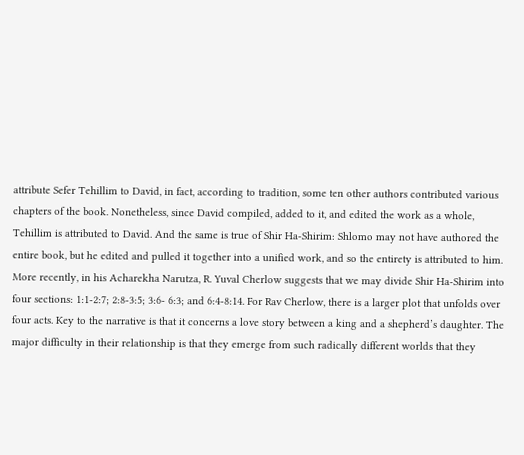attribute Sefer Tehillim to David, in fact, according to tradition, some ten other authors contributed various chapters of the book. Nonetheless, since David compiled, added to it, and edited the work as a whole, Tehillim is attributed to David. And the same is true of Shir Ha-Shirim: Shlomo may not have authored the entire book, but he edited and pulled it together into a unified work, and so the entirety is attributed to him.
More recently, in his Acharekha Narutza, R. Yuval Cherlow suggests that we may divide Shir Ha-Shirim into four sections: 1:1-2:7; 2:8-3:5; 3:6- 6:3; and 6:4-8:14. For Rav Cherlow, there is a larger plot that unfolds over four acts. Key to the narrative is that it concerns a love story between a king and a shepherd’s daughter. The major difficulty in their relationship is that they emerge from such radically different worlds that they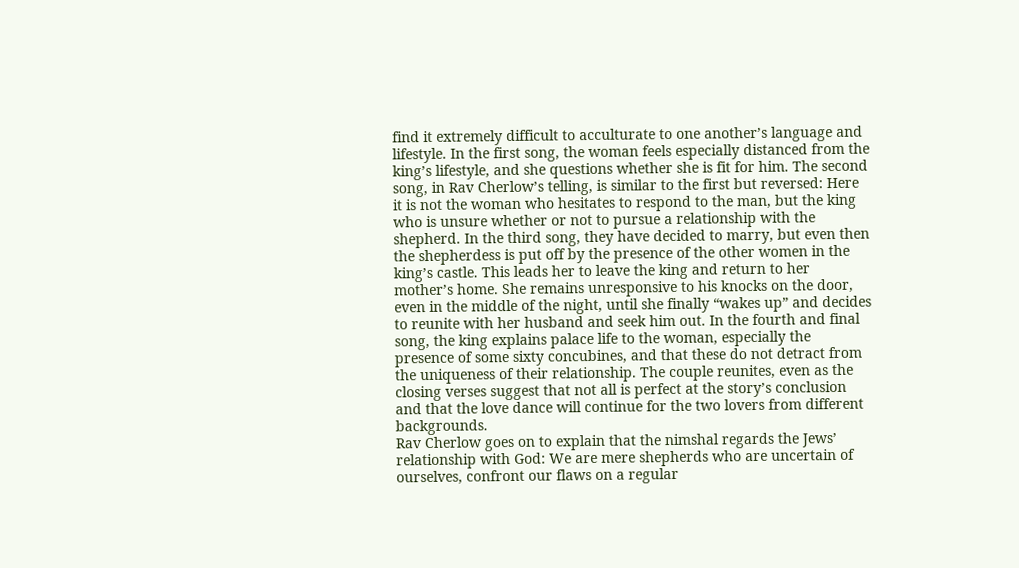find it extremely difficult to acculturate to one another’s language and lifestyle. In the first song, the woman feels especially distanced from the king’s lifestyle, and she questions whether she is fit for him. The second song, in Rav Cherlow’s telling, is similar to the first but reversed: Here it is not the woman who hesitates to respond to the man, but the king who is unsure whether or not to pursue a relationship with the shepherd. In the third song, they have decided to marry, but even then the shepherdess is put off by the presence of the other women in the king’s castle. This leads her to leave the king and return to her mother’s home. She remains unresponsive to his knocks on the door, even in the middle of the night, until she finally “wakes up” and decides to reunite with her husband and seek him out. In the fourth and final song, the king explains palace life to the woman, especially the presence of some sixty concubines, and that these do not detract from the uniqueness of their relationship. The couple reunites, even as the closing verses suggest that not all is perfect at the story’s conclusion and that the love dance will continue for the two lovers from different backgrounds.
Rav Cherlow goes on to explain that the nimshal regards the Jews’ relationship with God: We are mere shepherds who are uncertain of ourselves, confront our flaws on a regular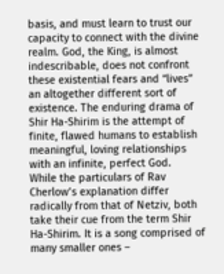basis, and must learn to trust our capacity to connect with the divine realm. God, the King, is almost indescribable, does not confront these existential fears and “lives” an altogether different sort of existence. The enduring drama of Shir Ha-Shirim is the attempt of finite, flawed humans to establish meaningful, loving relationships with an infinite, perfect God.
While the particulars of Rav Cherlow’s explanation differ radically from that of Netziv, both take their cue from the term Shir Ha-Shirim. It is a song comprised of many smaller ones –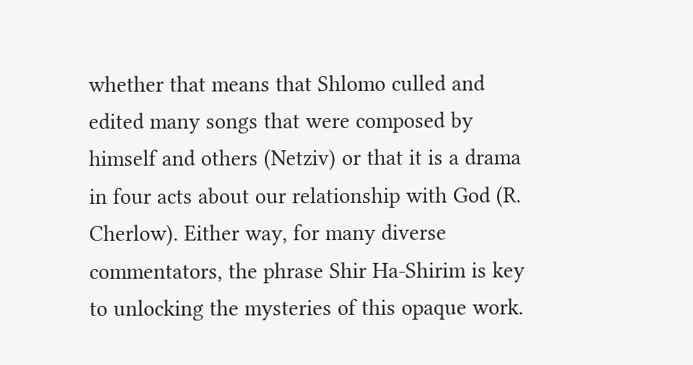whether that means that Shlomo culled and edited many songs that were composed by himself and others (Netziv) or that it is a drama in four acts about our relationship with God (R. Cherlow). Either way, for many diverse commentators, the phrase Shir Ha-Shirim is key to unlocking the mysteries of this opaque work.